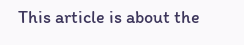This article is about the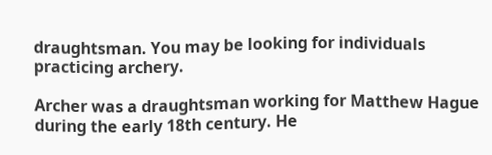draughtsman. You may be looking for individuals practicing archery.

Archer was a draughtsman working for Matthew Hague during the early 18th century. He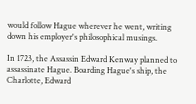would follow Hague wherever he went, writing down his employer's philosophical musings.

In 1723, the Assassin Edward Kenway planned to assassinate Hague. Boarding Hague's ship, the Charlotte, Edward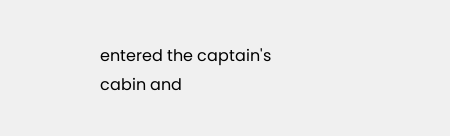entered the captain's cabin and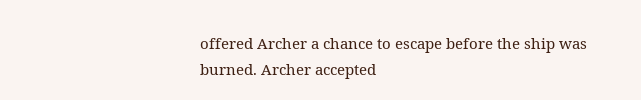offered Archer a chance to escape before the ship was burned. Archer accepted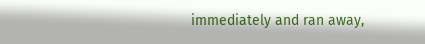immediately and ran away,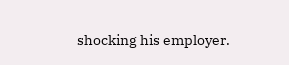shocking his employer.